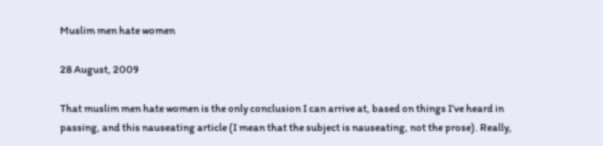Muslim men hate women

28 August, 2009

That muslim men hate women is the only conclusion I can arrive at, based on things I’ve heard in passing, and this nauseating article (I mean that the subject is nauseating, not the prose). Really,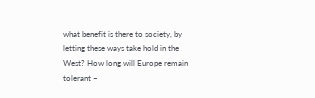what benefit is there to society, by letting these ways take hold in the West? How long will Europe remain tolerant –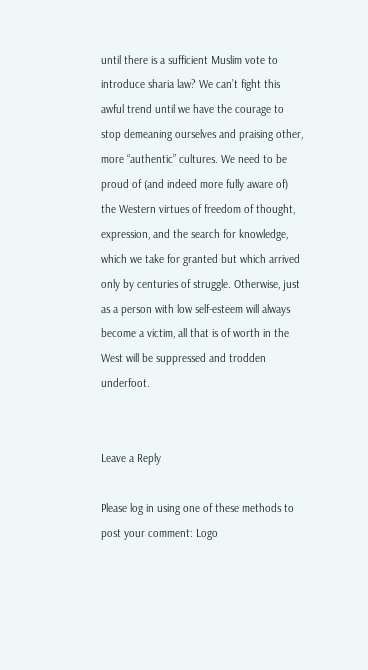until there is a sufficient Muslim vote to introduce sharia law? We can’t fight this awful trend until we have the courage to stop demeaning ourselves and praising other, more “authentic” cultures. We need to be proud of (and indeed more fully aware of) the Western virtues of freedom of thought, expression, and the search for knowledge, which we take for granted but which arrived only by centuries of struggle. Otherwise, just as a person with low self-esteem will always become a victim, all that is of worth in the West will be suppressed and trodden underfoot.


Leave a Reply

Please log in using one of these methods to post your comment: Logo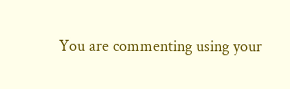You are commenting using your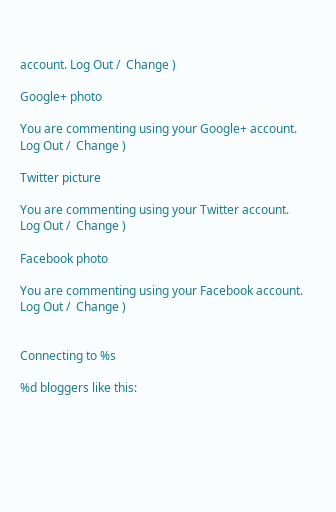account. Log Out /  Change )

Google+ photo

You are commenting using your Google+ account. Log Out /  Change )

Twitter picture

You are commenting using your Twitter account. Log Out /  Change )

Facebook photo

You are commenting using your Facebook account. Log Out /  Change )


Connecting to %s

%d bloggers like this: